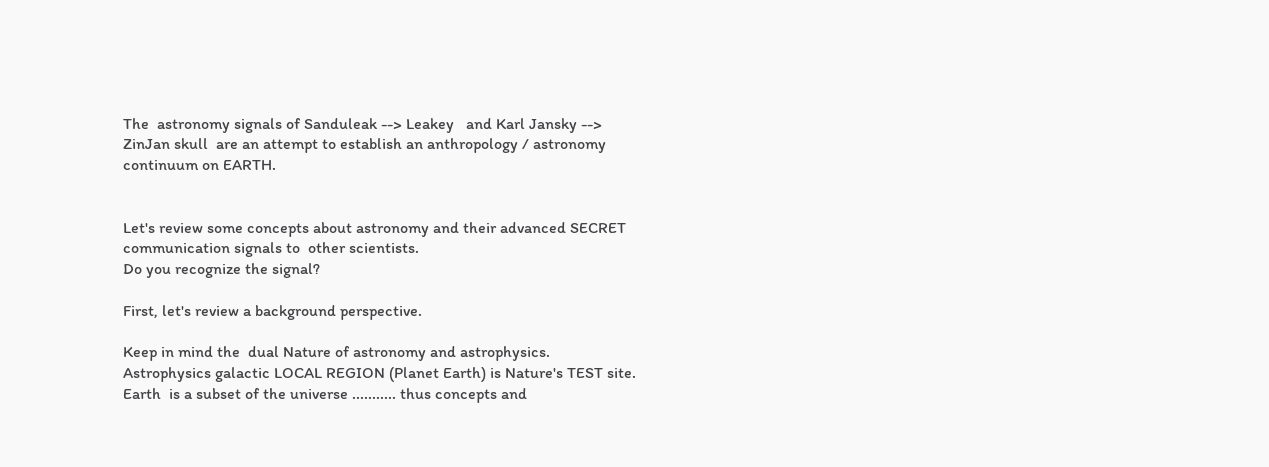The  astronomy signals of Sanduleak --> Leakey   and Karl Jansky --> ZinJan skull  are an attempt to establish an anthropology / astronomy continuum on EARTH.


Let's review some concepts about astronomy and their advanced SECRET communication signals to  other scientists.
Do you recognize the signal?

First, let's review a background perspective.

Keep in mind the  dual Nature of astronomy and astrophysics.
Astrophysics galactic LOCAL REGION (Planet Earth) is Nature's TEST site.
Earth  is a subset of the universe ........... thus concepts and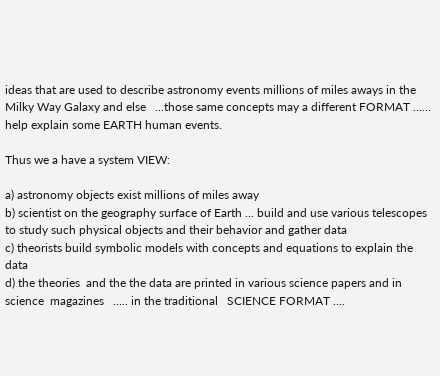ideas that are used to describe astronomy events millions of miles aways in the Milky Way Galaxy and else   ...those same concepts may a different FORMAT ...... help explain some EARTH human events.

Thus we a have a system VIEW:

a) astronomy objects exist millions of miles away
b) scientist on the geography surface of Earth ... build and use various telescopes to study such physical objects and their behavior and gather data
c) theorists build symbolic models with concepts and equations to explain the data
d) the theories  and the the data are printed in various science papers and in science  magazines   ..... in the traditional   SCIENCE FORMAT ....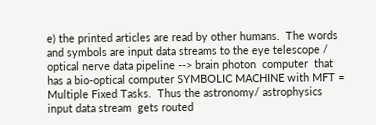e) the printed articles are read by other humans.  The words and symbols are input data streams to the eye telescope / optical nerve data pipeline --> brain photon  computer  that  has a bio-optical computer SYMBOLIC MACHINE with MFT = Multiple Fixed Tasks.  Thus the astronomy/ astrophysics input data stream  gets routed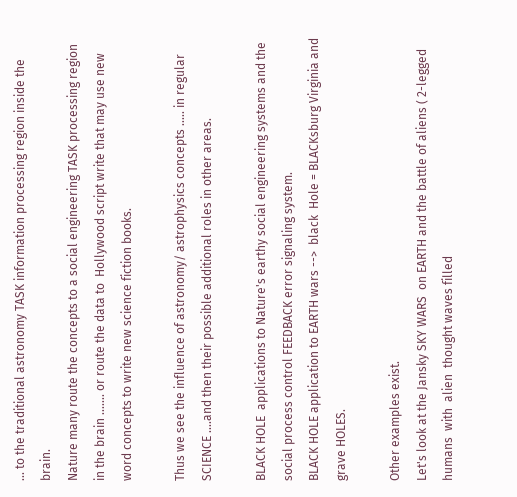... to the traditional astronomy TASK information processing region inside the brain.
Nature many route the concepts to a social engineering TASK processing region in the brain ....... or route the data to  Hollywood script write that may use new word concepts to write new science fiction books.

Thus we see the influence of astronomy/ astrophysics concepts ..... in regular SCIENCE ....and then their possible additional roles in other areas.

BLACK HOLE  applications to Nature's earthy social engineering systems and the  social process control FEEDBACK error signaling system.
BLACK HOLE application to EARTH wars -->  black  Hole = BLACKsburg Virginia and grave HOLES.

Other examples exist.
Let's look at the Jansky SKY WARS  on EARTH and the battle of aliens ( 2-legged humans  with  alien  thought waves filled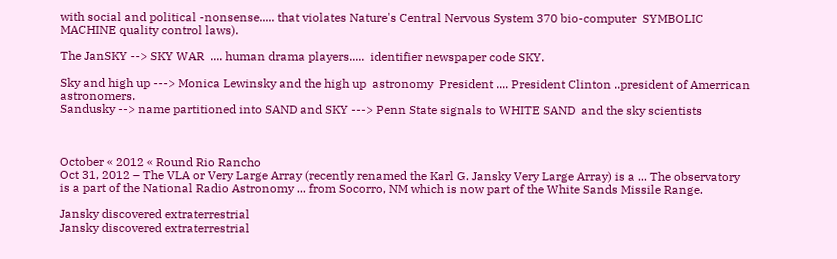with social and political -nonsense..... that violates Nature's Central Nervous System 370 bio-computer  SYMBOLIC MACHINE quality control laws).

The JanSKY --> SKY WAR  .... human drama players.....  identifier newspaper code SKY.

Sky and high up ---> Monica Lewinsky and the high up  astronomy  President .... President Clinton ..president of Amerrican astronomers.
Sandusky --> name partitioned into SAND and SKY ---> Penn State signals to WHITE SAND  and the sky scientists



October « 2012 « Round Rio Rancho
Oct 31, 2012 – The VLA or Very Large Array (recently renamed the Karl G. Jansky Very Large Array) is a ... The observatory is a part of the National Radio Astronomy ... from Socorro, NM which is now part of the White Sands Missile Range.

Jansky discovered extraterrestrial
Jansky discovered extraterrestrial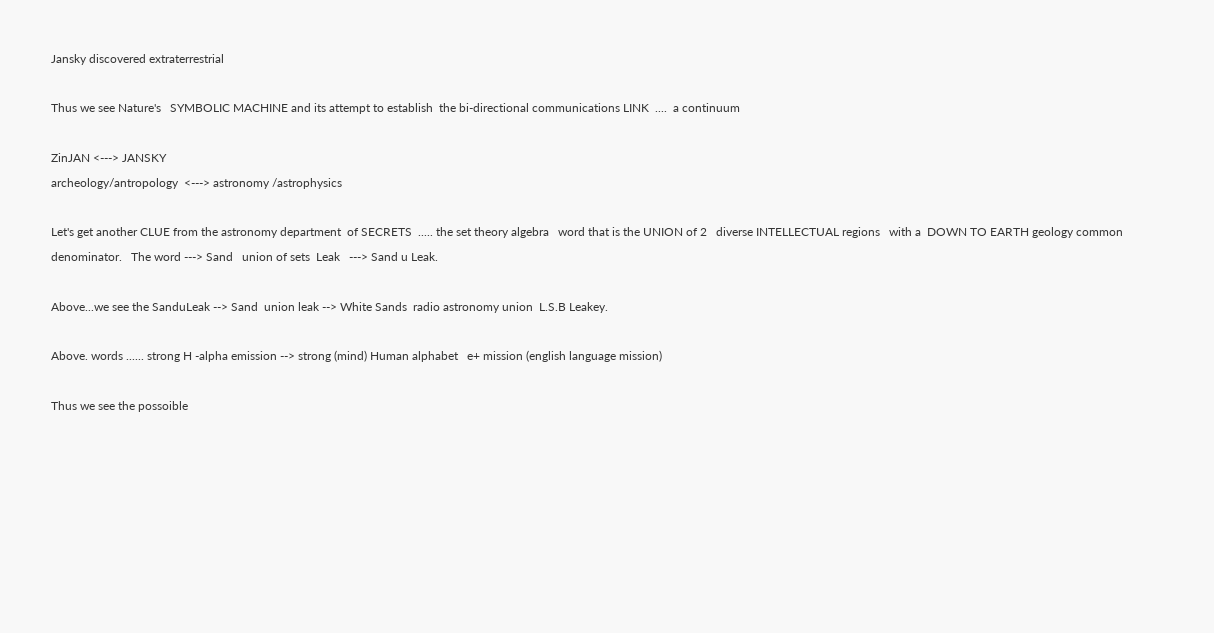Jansky discovered extraterrestrial

Thus we see Nature's   SYMBOLIC MACHINE and its attempt to establish  the bi-directional communications LINK  ....  a continuum

ZinJAN <---> JANSKY
archeology/antropology  <---> astronomy /astrophysics

Let's get another CLUE from the astronomy department  of SECRETS  ..... the set theory algebra   word that is the UNION of 2   diverse INTELLECTUAL regions   with a  DOWN TO EARTH geology common denominator.   The word ---> Sand   union of sets  Leak   ---> Sand u Leak.

Above...we see the SanduLeak --> Sand  union leak --> White Sands  radio astronomy union  L.S.B Leakey.

Above. words ...... strong H -alpha emission --> strong (mind) Human alphabet   e+ mission (english language mission)

Thus we see the possoible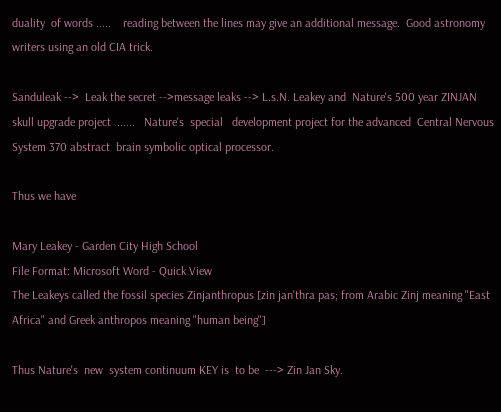duality  of words .....    reading between the lines may give an additional message.  Good astronomy writers using an old CIA trick.

Sanduleak -->  Leak the secret -->message leaks --> L.s.N. Leakey and  Nature's 500 year ZINJAN skull upgrade project  ......   Nature's  special   development project for the advanced  Central Nervous System 370 abstract  brain symbolic optical processor.

Thus we have

Mary Leakey - Garden City High School
File Format: Microsoft Word - Quick View
The Leakeys called the fossil species Zinjanthropus [zin jan'thra pas; from Arabic Zinj meaning "East Africa" and Greek anthropos meaning "human being"]

Thus Nature's  new  system continuum KEY is  to be  ---> Zin Jan Sky.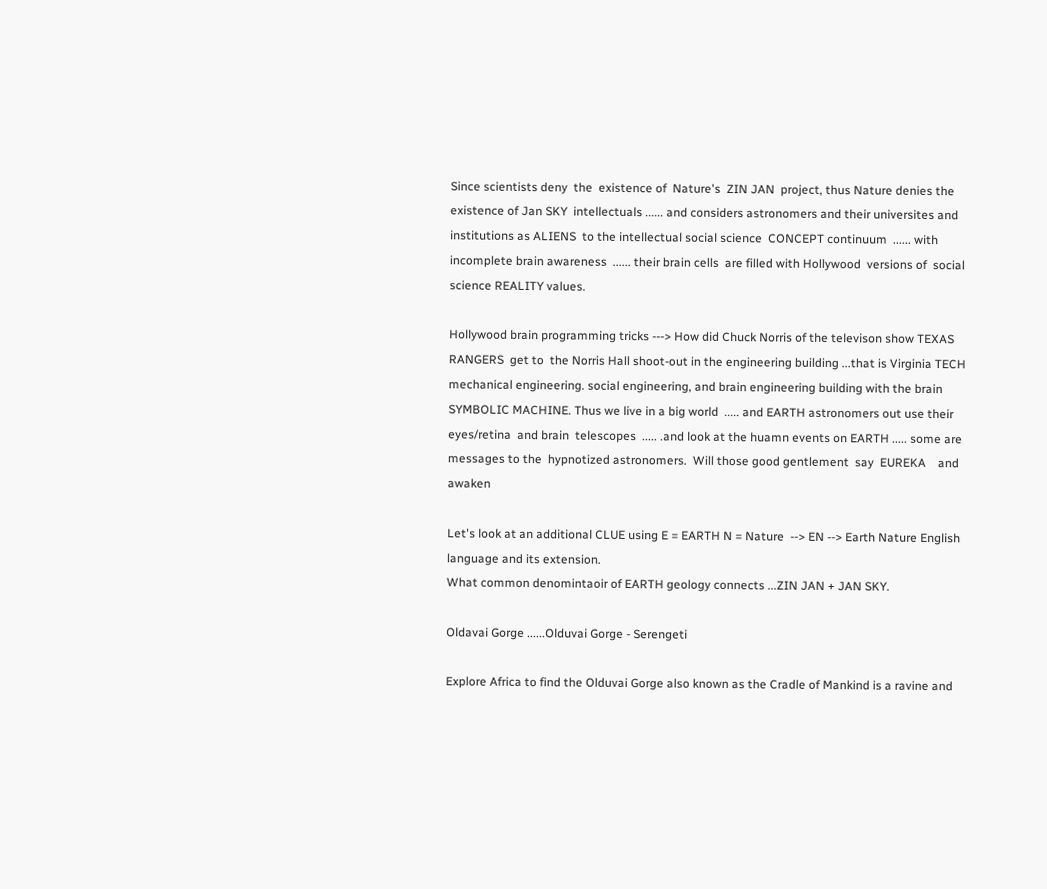Since scientists deny  the  existence of  Nature's  ZIN JAN  project, thus Nature denies the existence of Jan SKY  intellectuals ...... and considers astronomers and their universites and institutions as ALIENS  to the intellectual social science  CONCEPT continuum  ...... with incomplete brain awareness  ...... their brain cells  are filled with Hollywood  versions of  social science REALITY values.

Hollywood brain programming tricks ---> How did Chuck Norris of the televison show TEXAS RANGERS  get to  the Norris Hall shoot-out in the engineering building ...that is Virginia TECH mechanical engineering. social engineering, and brain engineering building with the brain SYMBOLIC MACHINE. Thus we live in a big world  ..... and EARTH astronomers out use their eyes/retina  and brain  telescopes  ..... .and look at the huamn events on EARTH ..... some are messages to the  hypnotized astronomers.  Will those good gentlement  say  EUREKA    and awaken

Let's look at an additional CLUE using E = EARTH N = Nature  --> EN --> Earth Nature English language and its extension.
What common denomintaoir of EARTH geology connects ...ZIN JAN + JAN SKY.

Oldavai Gorge ......Olduvai Gorge - Serengeti

Explore Africa to find the Olduvai Gorge also known as the Cradle of Mankind is a ravine and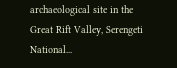archaeological site in the Great Rift Valley, Serengeti National...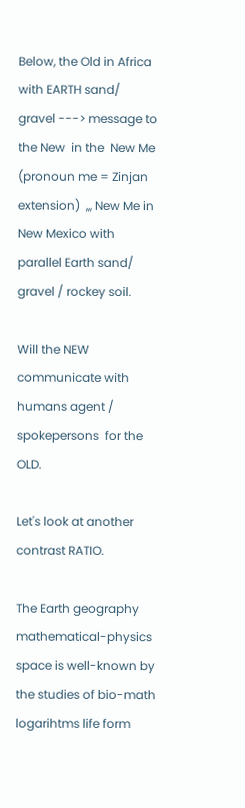Below, the Old in Africa  with EARTH sand/  gravel ---> message to the New  in the  New Me (pronoun me = Zinjan extension)  ,,, New Me in New Mexico with parallel Earth sand/ gravel / rockey soil.

Will the NEW  communicate with humans agent / spokepersons  for the OLD.

Let's look at another contrast RATIO.

The Earth geography mathematical-physics space is well-known by the studies of bio-math logarihtms life form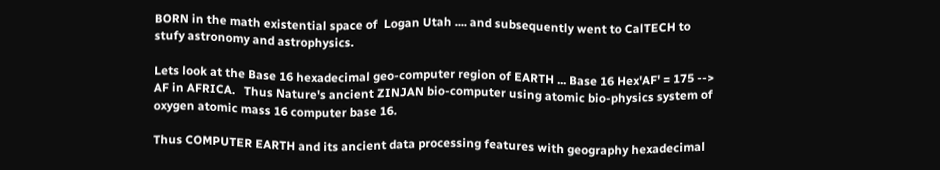BORN in the math existential space of  Logan Utah .... and subsequently went to CalTECH to stufy astronomy and astrophysics.

Lets look at the Base 16 hexadecimal geo-computer region of EARTH ... Base 16 Hex'AF' = 175 --> AF in AFRICA.   Thus Nature's ancient ZINJAN bio-computer using atomic bio-physics system of oxygen atomic mass 16 computer base 16.

Thus COMPUTER EARTH and its ancient data processing features with geography hexadecimal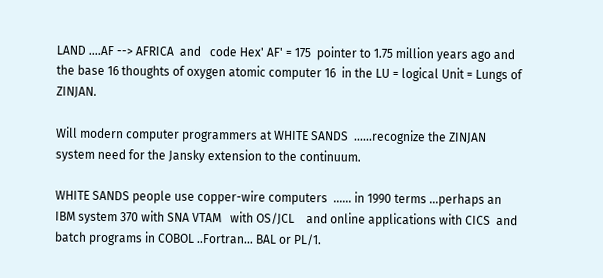LAND ....AF --> AFRICA  and   code Hex' AF' = 175  pointer to 1.75 million years ago and  the base 16 thoughts of oxygen atomic computer 16  in the LU = logical Unit = Lungs of  ZINJAN.

Will modern computer programmers at WHITE SANDS  ......recognize the ZINJAN system need for the Jansky extension to the continuum.

WHITE SANDS people use copper-wire computers  ...... in 1990 terms ...perhaps an IBM system 370 with SNA VTAM   with OS/JCL    and online applications with CICS  and batch programs in COBOL ..Fortran... BAL or PL/1.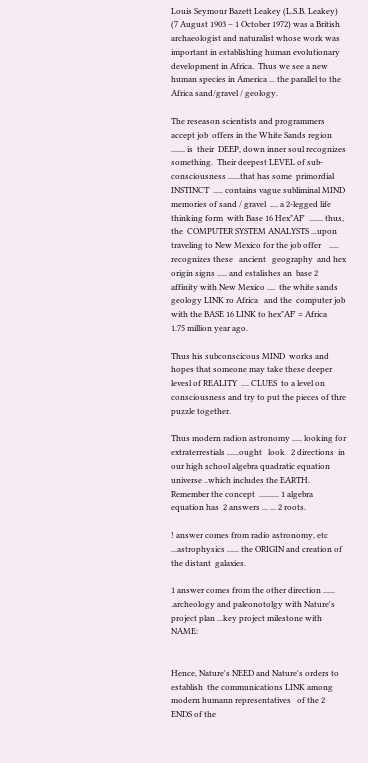Louis Seymour Bazett Leakey (L.S.B. Leakey) (7 August 1903 – 1 October 1972) was a British archaeologist and naturalist whose work was important in establishing human evolutionary development in Africa.  Thus we see a new human species in America ... the parallel to the Africa sand/gravel / geology.

The reseason scientists and programmers accept job  offers in the White Sands region ....... is  their  DEEP, down inner soul recognizes something.  Their deepest LEVEL of sub-consciousness ......that has some  primordial INSTINCT  ..... contains vague subliminal MIND memories of sand / gravel  .... a 2-legged life thinking form  with Base 16 Hex"AF'  ....... thus,  the  COMPUTER SYSTEM ANALYSTS ...upon traveling to New Mexico for the job offer    ..... recognizes these   ancient   geography  and hex origin signs ..... and estalishes an  base 2 affinity with New Mexico ....  the white sands geology LINK ro Africa   and the  computer job with the BASE 16 LINK to hex"AF' = Africa   1.75 million year ago.

Thus his subconscicous MIND  works and hopes that someone may take these deeper levesl of REALITY  .... CLUES  to a level on consciousness and try to put the pieces of thre puzzle together.

Thus modern radion astronomy ..... looking for extraterrestials ......ought   look   2 directions  in our high school algebra quadratic equation universe ..which includes the EARTH.  Remember the concept  .......... 1 algebra equation has  2 answers ... ... 2 roots.

! answer comes from radio astronomy, etc  ...astrophysics ...... the ORIGIN and creation of the distant  galaxies.

1 answer comes from the other direction ...... .archeology and paleonotolgy with Nature's project plan ...key project milestone with NAME:


Hence, Nature's NEED and Nature's orders to  establish  the communications LINK among modern humann representatives   of the 2  ENDS of the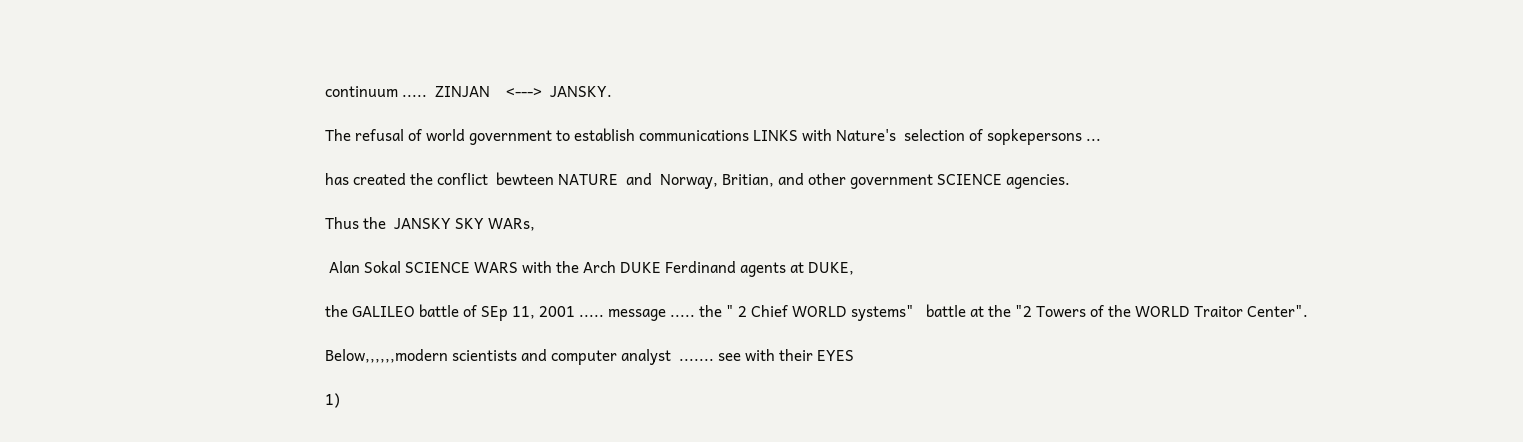continuum .....  ZINJAN    <--->  JANSKY.

The refusal of world government to establish communications LINKS with Nature's  selection of sopkepersons ...

has created the conflict  bewteen NATURE  and  Norway, Britian, and other government SCIENCE agencies.

Thus the  JANSKY SKY WARs,

 Alan Sokal SCIENCE WARS with the Arch DUKE Ferdinand agents at DUKE,

the GALILEO battle of SEp 11, 2001 ..... message ..... the " 2 Chief WORLD systems"   battle at the "2 Towers of the WORLD Traitor Center".

Below,,,,,,modern scientists and computer analyst  ....... see with their EYES

1)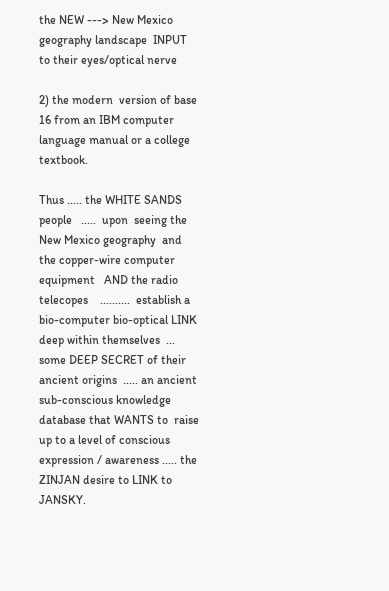the NEW ---> New Mexico geography landscape  INPUT to their eyes/optical nerve

2) the modern  version of base 16 from an IBM computer language manual or a college textbook.

Thus ..... the WHITE SANDS people   .....  upon  seeing the New Mexico geography  and the copper-wire computer equipment   AND the radio telecopes    ..........  establish a bio-computer bio-optical LINK deep within themselves  ...  some DEEP SECRET of their ancient origins  ..... an ancient sub-conscious knowledge database that WANTS to  raise up to a level of conscious expression / awareness ..... the ZINJAN desire to LINK to JANSKY.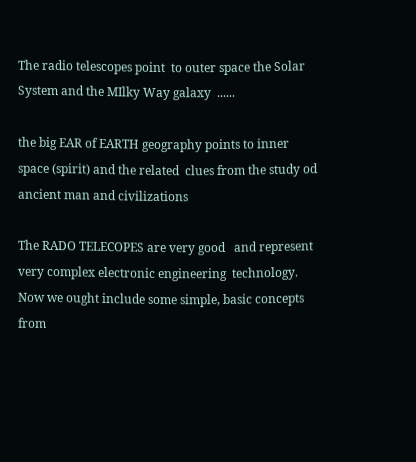The radio telescopes point  to outer space the Solar System and the MIlky Way galaxy  ......

the big EAR of EARTH geography points to inner space (spirit) and the related  clues from the study od ancient man and civilizations

The RADO TELECOPES are very good   and represent very complex electronic engineering  technology.   Now we ought include some simple, basic concepts   from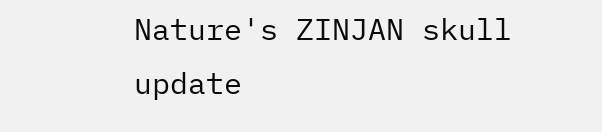Nature's ZINJAN skull update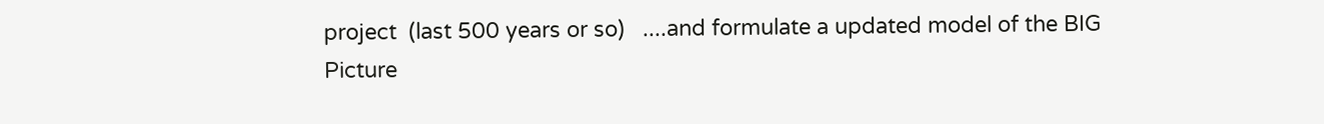project  (last 500 years or so)   ....and formulate a updated model of the BIG Picture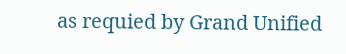as requied by Grand Unified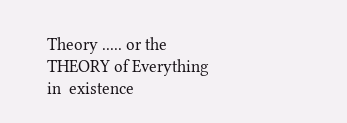Theory ..... or the THEORY of Everything in  existence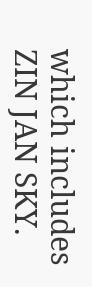which includes   ZIN JAN SKY.